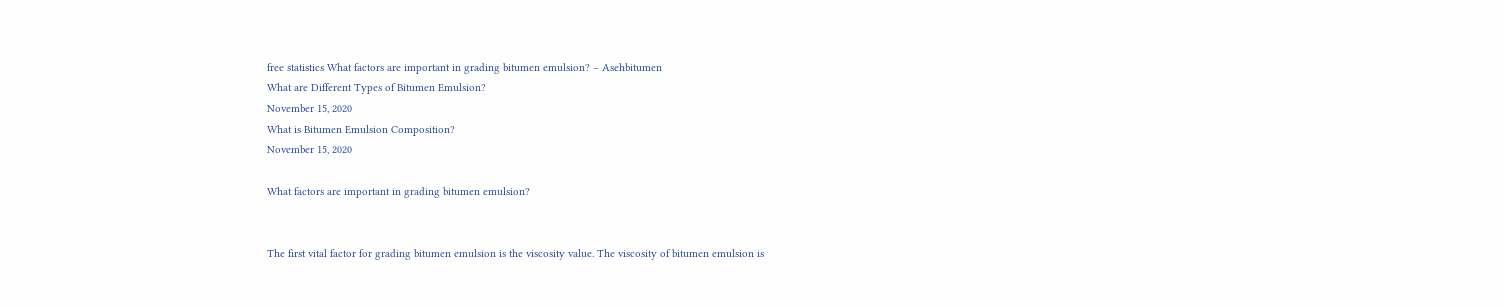free statistics What factors are important in grading bitumen emulsion? – Asehbitumen
What are Different Types of Bitumen Emulsion?
November 15, 2020
What is Bitumen Emulsion Composition?
November 15, 2020

What factors are important in grading bitumen emulsion?


The first vital factor for grading bitumen emulsion is the viscosity value. The viscosity of bitumen emulsion is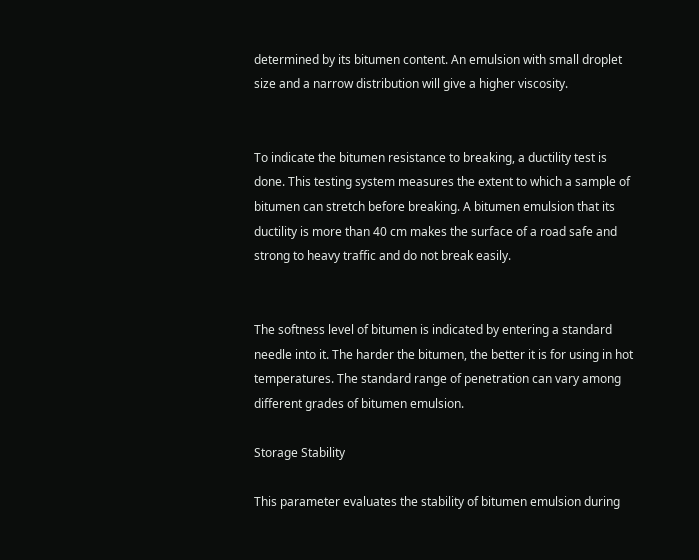determined by its bitumen content. An emulsion with small droplet size and a narrow distribution will give a higher viscosity.


To indicate the bitumen resistance to breaking, a ductility test is done. This testing system measures the extent to which a sample of bitumen can stretch before breaking. A bitumen emulsion that its ductility is more than 40 cm makes the surface of a road safe and strong to heavy traffic and do not break easily.


The softness level of bitumen is indicated by entering a standard needle into it. The harder the bitumen, the better it is for using in hot temperatures. The standard range of penetration can vary among different grades of bitumen emulsion.

Storage Stability

This parameter evaluates the stability of bitumen emulsion during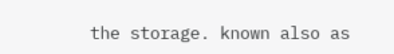the storage. known also as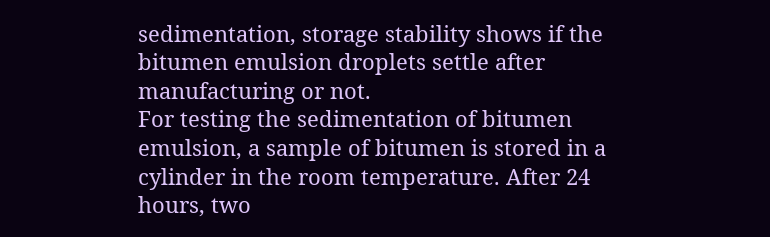sedimentation, storage stability shows if the bitumen emulsion droplets settle after manufacturing or not.
For testing the sedimentation of bitumen emulsion, a sample of bitumen is stored in a cylinder in the room temperature. After 24 hours, two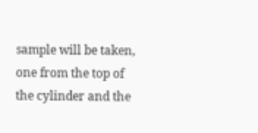sample will be taken, one from the top of the cylinder and the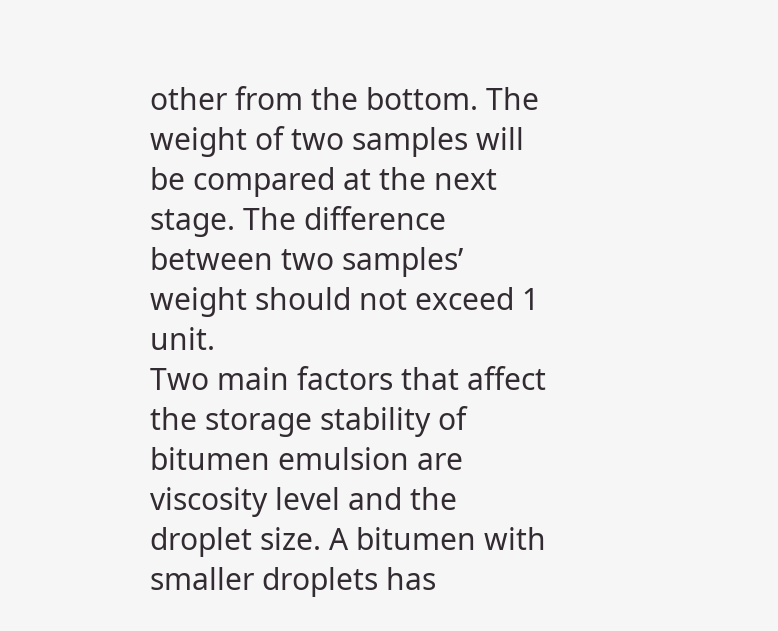other from the bottom. The weight of two samples will be compared at the next stage. The difference between two samples’ weight should not exceed 1 unit.
Two main factors that affect the storage stability of bitumen emulsion are viscosity level and the droplet size. A bitumen with smaller droplets has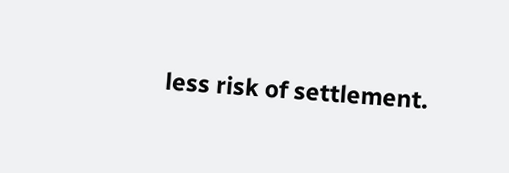less risk of settlement.